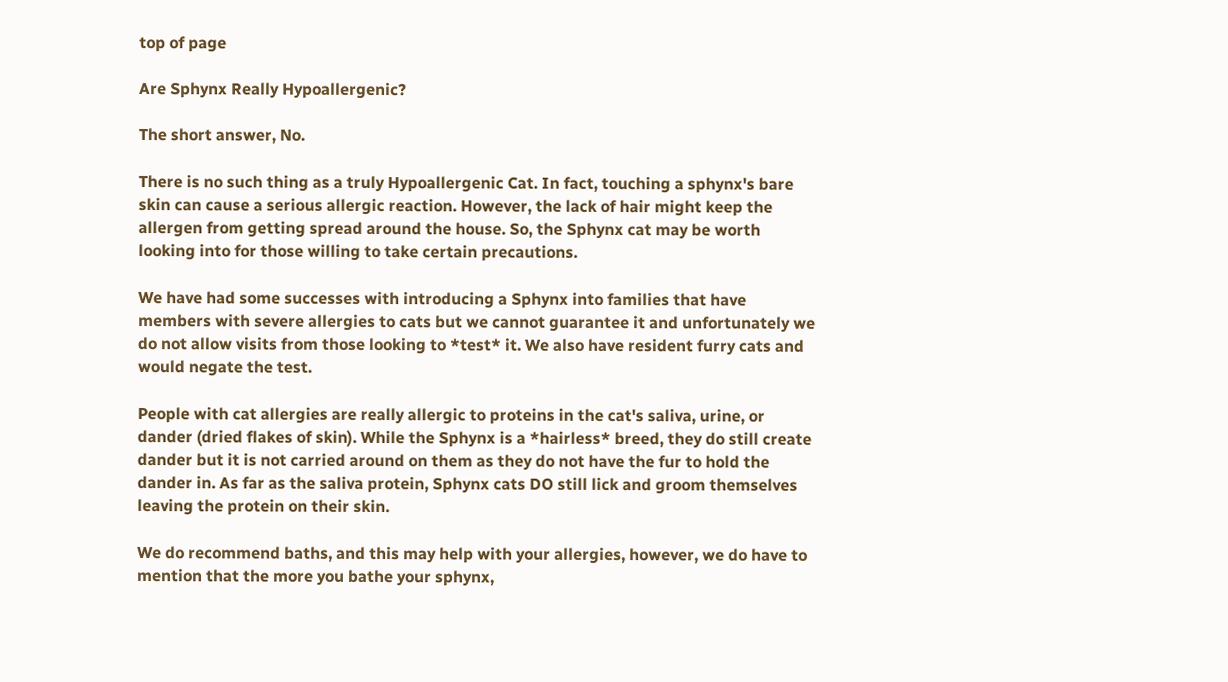top of page

Are Sphynx Really Hypoallergenic?

The short answer, No.

There is no such thing as a truly Hypoallergenic Cat. In fact, touching a sphynx's bare skin can cause a serious allergic reaction. However, the lack of hair might keep the allergen from getting spread around the house. So, the Sphynx cat may be worth looking into for those willing to take certain precautions.

We have had some successes with introducing a Sphynx into families that have members with severe allergies to cats but we cannot guarantee it and unfortunately we do not allow visits from those looking to *test* it. We also have resident furry cats and would negate the test.

People with cat allergies are really allergic to proteins in the cat's saliva, urine, or dander (dried flakes of skin). While the Sphynx is a *hairless* breed, they do still create dander but it is not carried around on them as they do not have the fur to hold the dander in. As far as the saliva protein, Sphynx cats DO still lick and groom themselves leaving the protein on their skin.

We do recommend baths, and this may help with your allergies, however, we do have to mention that the more you bathe your sphynx,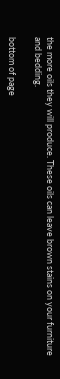the more oils they will produce. These oils can leave brown stains on your furniture and bedding.

bottom of page